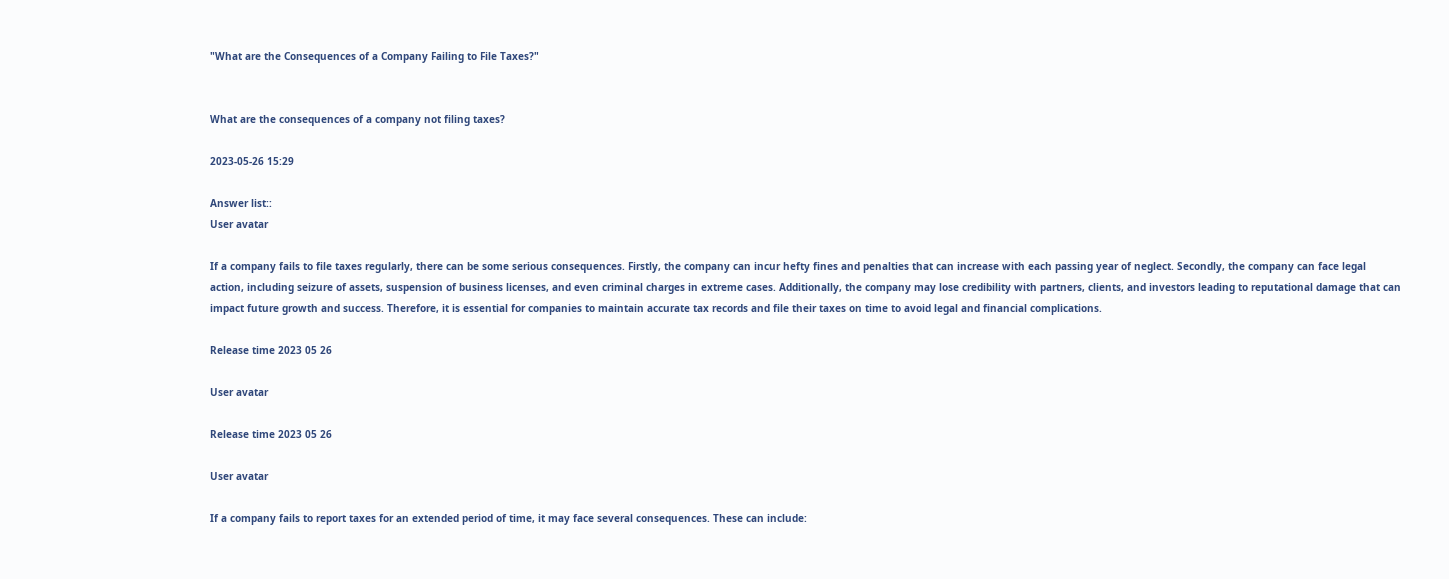"What are the Consequences of a Company Failing to File Taxes?"


What are the consequences of a company not filing taxes?

2023-05-26 15:29

Answer list::
User avatar

If a company fails to file taxes regularly, there can be some serious consequences. Firstly, the company can incur hefty fines and penalties that can increase with each passing year of neglect. Secondly, the company can face legal action, including seizure of assets, suspension of business licenses, and even criminal charges in extreme cases. Additionally, the company may lose credibility with partners, clients, and investors leading to reputational damage that can impact future growth and success. Therefore, it is essential for companies to maintain accurate tax records and file their taxes on time to avoid legal and financial complications.

Release time 2023 05 26

User avatar

Release time 2023 05 26

User avatar

If a company fails to report taxes for an extended period of time, it may face several consequences. These can include: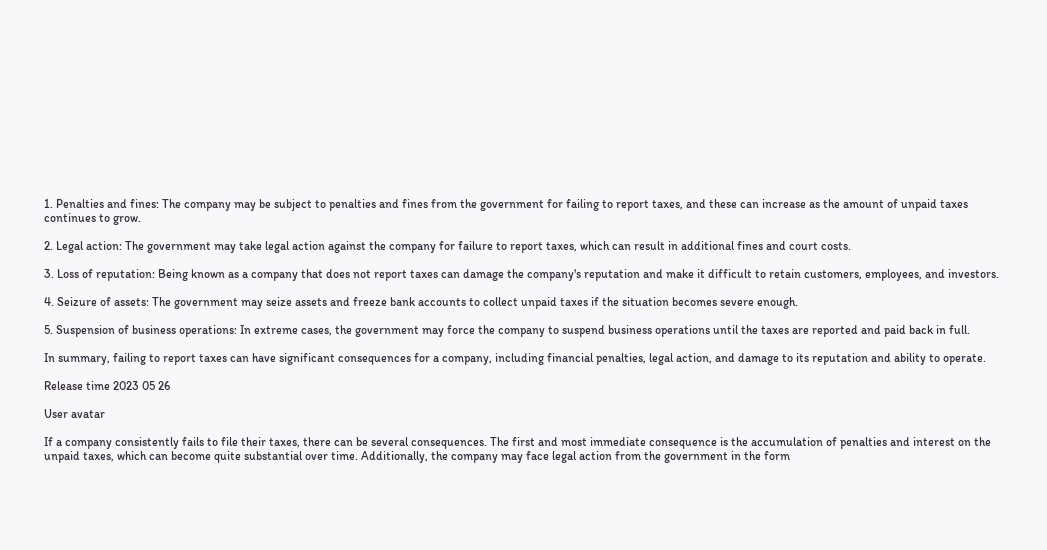1. Penalties and fines: The company may be subject to penalties and fines from the government for failing to report taxes, and these can increase as the amount of unpaid taxes continues to grow.

2. Legal action: The government may take legal action against the company for failure to report taxes, which can result in additional fines and court costs.

3. Loss of reputation: Being known as a company that does not report taxes can damage the company's reputation and make it difficult to retain customers, employees, and investors.

4. Seizure of assets: The government may seize assets and freeze bank accounts to collect unpaid taxes if the situation becomes severe enough.

5. Suspension of business operations: In extreme cases, the government may force the company to suspend business operations until the taxes are reported and paid back in full.

In summary, failing to report taxes can have significant consequences for a company, including financial penalties, legal action, and damage to its reputation and ability to operate.

Release time 2023 05 26

User avatar

If a company consistently fails to file their taxes, there can be several consequences. The first and most immediate consequence is the accumulation of penalties and interest on the unpaid taxes, which can become quite substantial over time. Additionally, the company may face legal action from the government in the form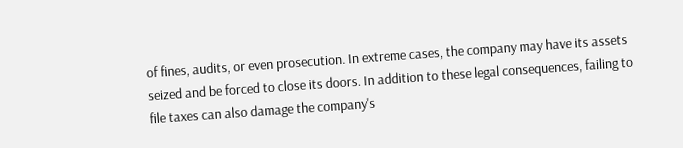of fines, audits, or even prosecution. In extreme cases, the company may have its assets seized and be forced to close its doors. In addition to these legal consequences, failing to file taxes can also damage the company's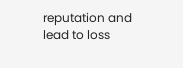reputation and lead to loss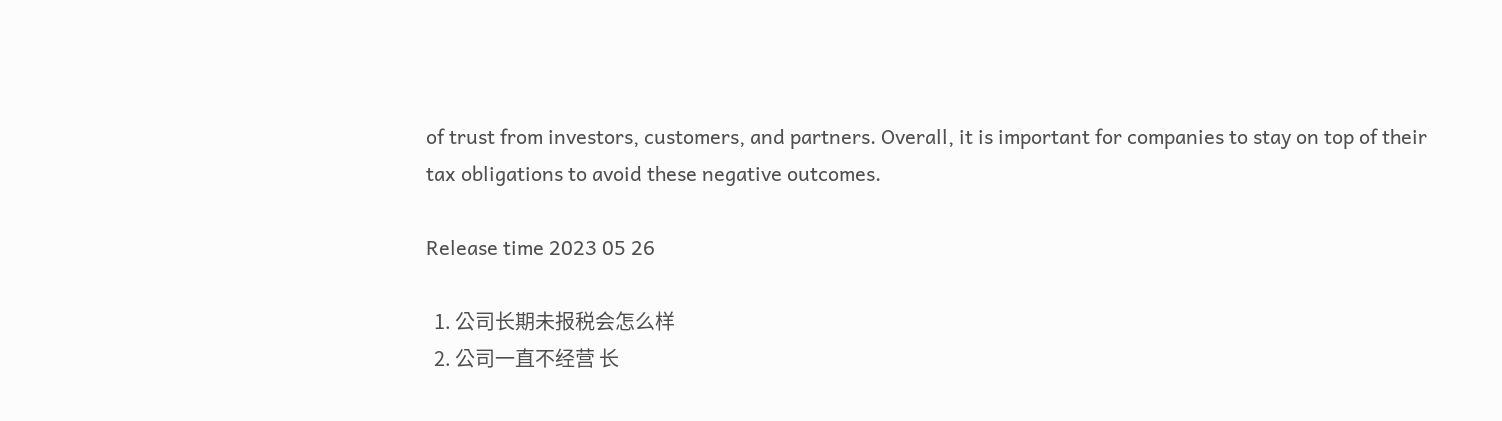of trust from investors, customers, and partners. Overall, it is important for companies to stay on top of their tax obligations to avoid these negative outcomes.

Release time 2023 05 26

  1. 公司长期未报税会怎么样
  2. 公司一直不经营 长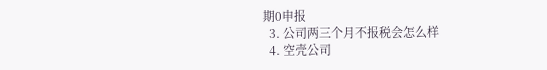期0申报
  3. 公司两三个月不报税会怎么样
  4. 空壳公司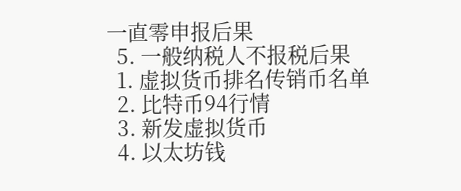一直零申报后果
  5. 一般纳税人不报税后果
  1. 虚拟货币排名传销币名单
  2. 比特币94行情
  3. 新发虚拟货币
  4. 以太坊钱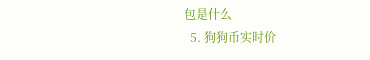包是什么
  5. 狗狗币实时价